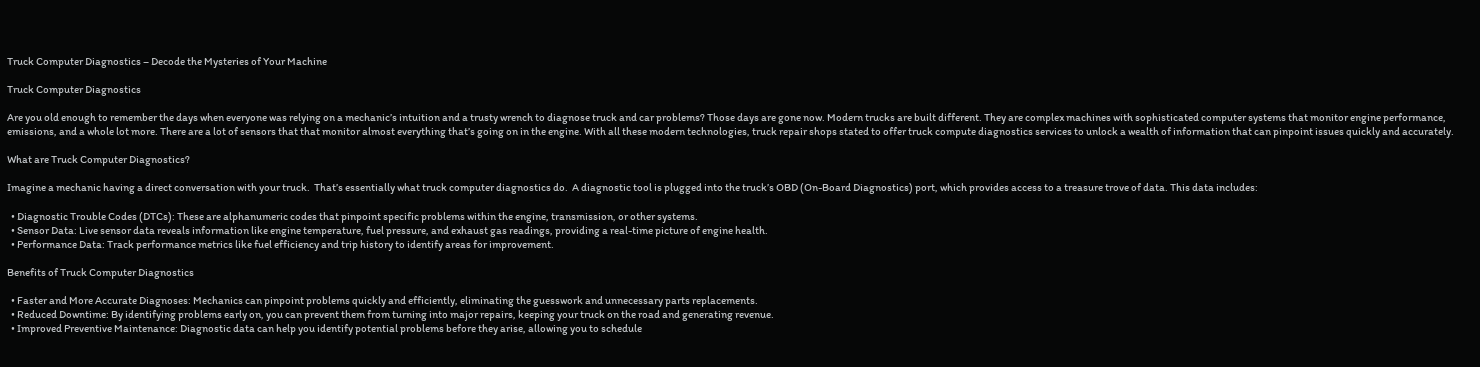Truck Computer Diagnostics – Decode the Mysteries of Your Machine

Truck Computer Diagnostics

Are you old enough to remember the days when everyone was relying on a mechanic’s intuition and a trusty wrench to diagnose truck and car problems? Those days are gone now. Modern trucks are built different. They are complex machines with sophisticated computer systems that monitor engine performance, emissions, and a whole lot more. There are a lot of sensors that that monitor almost everything that’s going on in the engine. With all these modern technologies, truck repair shops stated to offer truck compute diagnostics services to unlock a wealth of information that can pinpoint issues quickly and accurately.

What are Truck Computer Diagnostics?

Imagine a mechanic having a direct conversation with your truck.  That’s essentially what truck computer diagnostics do.  A diagnostic tool is plugged into the truck’s OBD (On-Board Diagnostics) port, which provides access to a treasure trove of data. This data includes:

  • Diagnostic Trouble Codes (DTCs): These are alphanumeric codes that pinpoint specific problems within the engine, transmission, or other systems.
  • Sensor Data: Live sensor data reveals information like engine temperature, fuel pressure, and exhaust gas readings, providing a real-time picture of engine health.
  • Performance Data: Track performance metrics like fuel efficiency and trip history to identify areas for improvement.

Benefits of Truck Computer Diagnostics

  • Faster and More Accurate Diagnoses: Mechanics can pinpoint problems quickly and efficiently, eliminating the guesswork and unnecessary parts replacements.
  • Reduced Downtime: By identifying problems early on, you can prevent them from turning into major repairs, keeping your truck on the road and generating revenue.
  • Improved Preventive Maintenance: Diagnostic data can help you identify potential problems before they arise, allowing you to schedule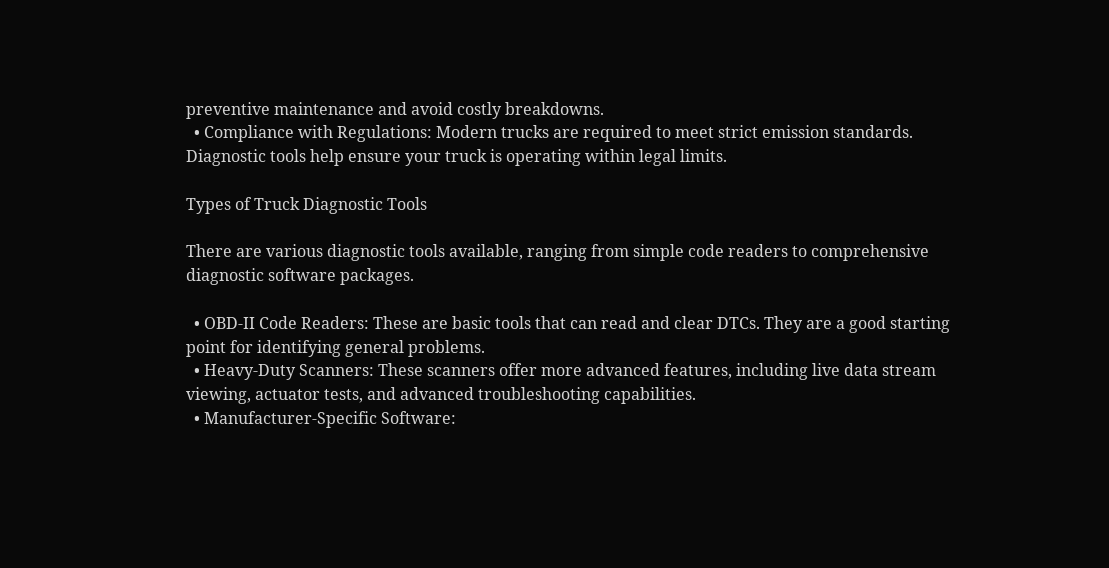preventive maintenance and avoid costly breakdowns.
  • Compliance with Regulations: Modern trucks are required to meet strict emission standards. Diagnostic tools help ensure your truck is operating within legal limits.

Types of Truck Diagnostic Tools

There are various diagnostic tools available, ranging from simple code readers to comprehensive diagnostic software packages.

  • OBD-II Code Readers: These are basic tools that can read and clear DTCs. They are a good starting point for identifying general problems.
  • Heavy-Duty Scanners: These scanners offer more advanced features, including live data stream viewing, actuator tests, and advanced troubleshooting capabilities.
  • Manufacturer-Specific Software: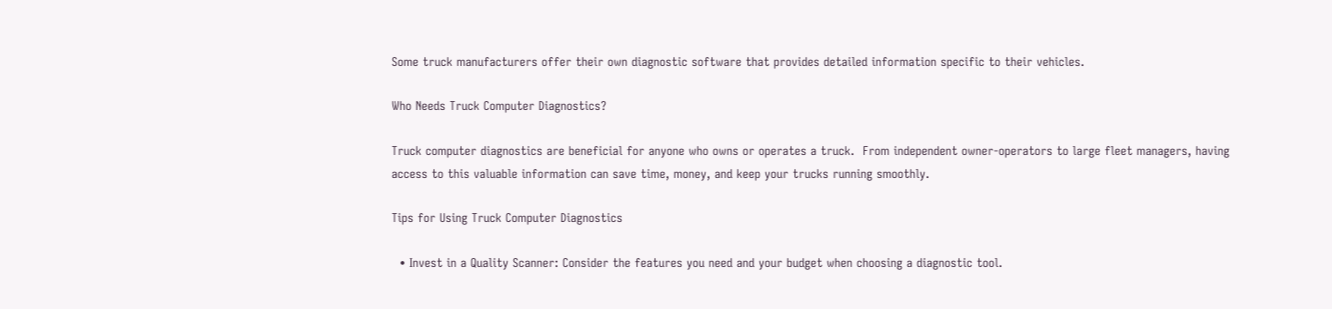Some truck manufacturers offer their own diagnostic software that provides detailed information specific to their vehicles.

Who Needs Truck Computer Diagnostics?

Truck computer diagnostics are beneficial for anyone who owns or operates a truck.  From independent owner-operators to large fleet managers, having access to this valuable information can save time, money, and keep your trucks running smoothly.

Tips for Using Truck Computer Diagnostics

  • Invest in a Quality Scanner: Consider the features you need and your budget when choosing a diagnostic tool.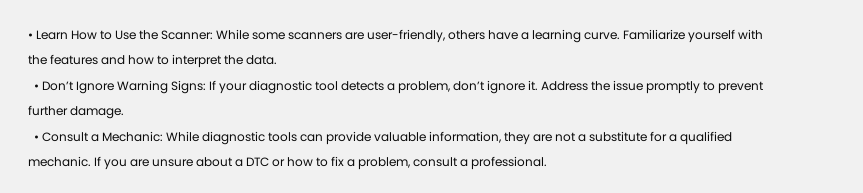• Learn How to Use the Scanner: While some scanners are user-friendly, others have a learning curve. Familiarize yourself with the features and how to interpret the data.
  • Don’t Ignore Warning Signs: If your diagnostic tool detects a problem, don’t ignore it. Address the issue promptly to prevent further damage.
  • Consult a Mechanic: While diagnostic tools can provide valuable information, they are not a substitute for a qualified mechanic. If you are unsure about a DTC or how to fix a problem, consult a professional.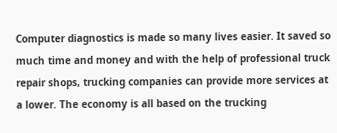Computer diagnostics is made so many lives easier. It saved so much time and money and with the help of professional truck repair shops, trucking companies can provide more services at a lower. The economy is all based on the trucking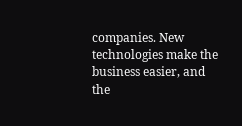companies. New technologies make the business easier, and the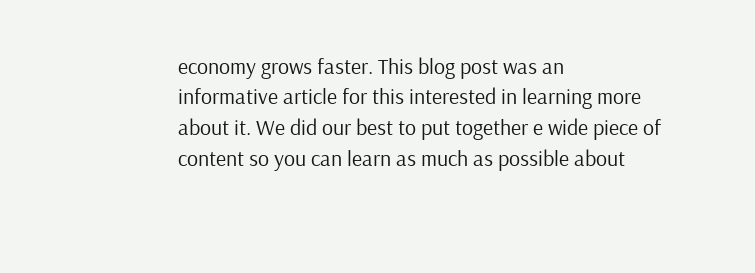economy grows faster. This blog post was an informative article for this interested in learning more about it. We did our best to put together e wide piece of content so you can learn as much as possible about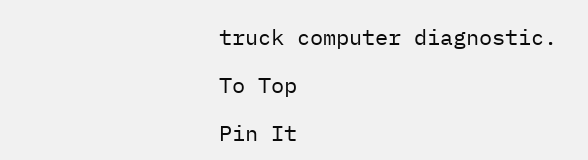truck computer diagnostic.

To Top

Pin It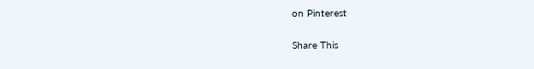on Pinterest

Share This